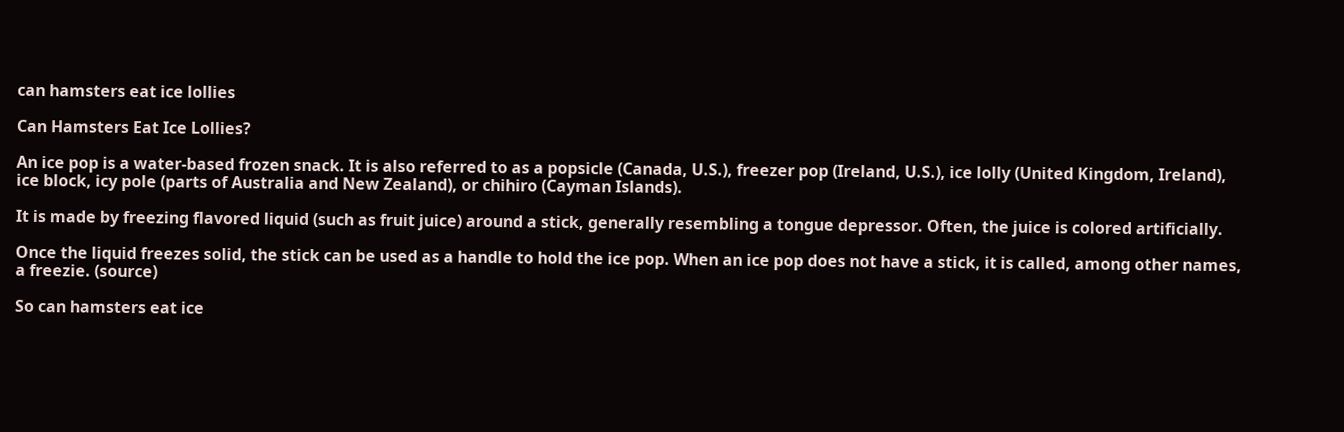can hamsters eat ice lollies

Can Hamsters Eat Ice Lollies?

An ice pop is a water-based frozen snack. It is also referred to as a popsicle (Canada, U.S.), freezer pop (Ireland, U.S.), ice lolly (United Kingdom, Ireland), ice block, icy pole (parts of Australia and New Zealand), or chihiro (Cayman Islands).

It is made by freezing flavored liquid (such as fruit juice) around a stick, generally resembling a tongue depressor. Often, the juice is colored artificially.

Once the liquid freezes solid, the stick can be used as a handle to hold the ice pop. When an ice pop does not have a stick, it is called, among other names, a freezie. (source)

So can hamsters eat ice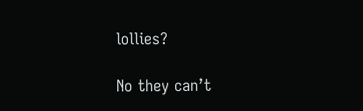lollies?

No they can’t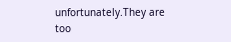unfortunately.They are too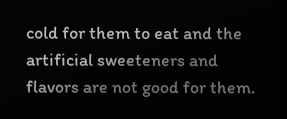cold for them to eat and the artificial sweeteners and flavors are not good for them.